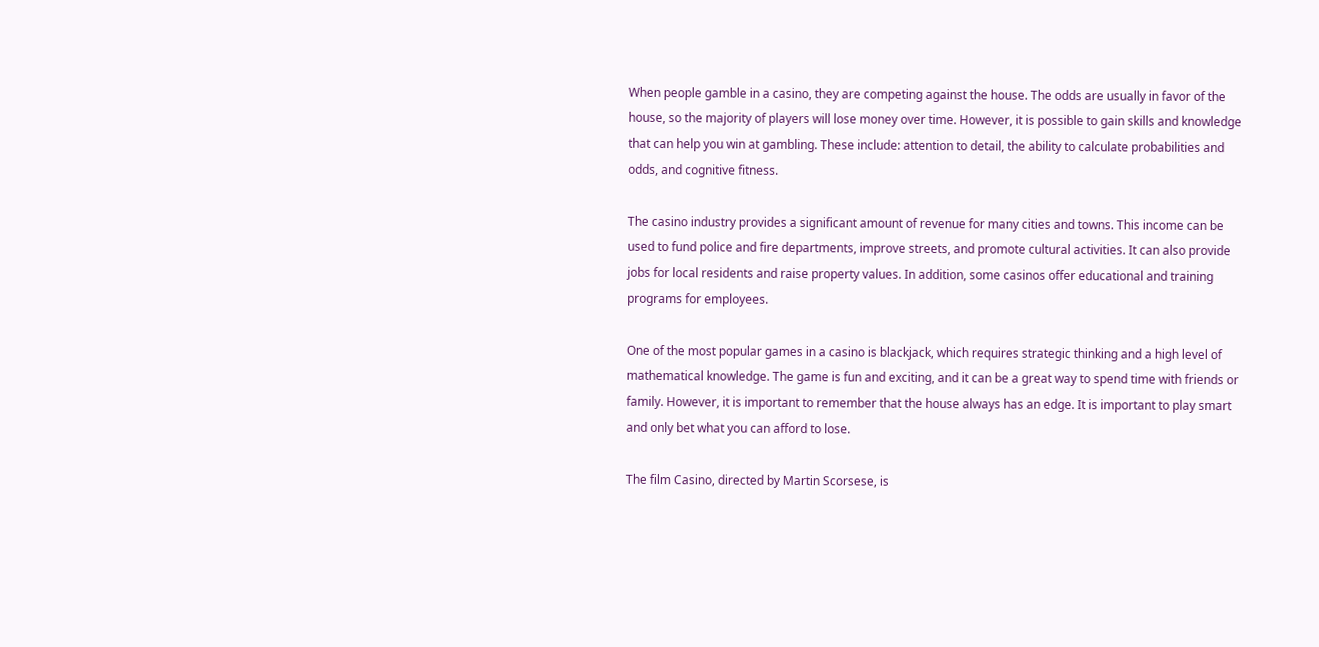When people gamble in a casino, they are competing against the house. The odds are usually in favor of the house, so the majority of players will lose money over time. However, it is possible to gain skills and knowledge that can help you win at gambling. These include: attention to detail, the ability to calculate probabilities and odds, and cognitive fitness.

The casino industry provides a significant amount of revenue for many cities and towns. This income can be used to fund police and fire departments, improve streets, and promote cultural activities. It can also provide jobs for local residents and raise property values. In addition, some casinos offer educational and training programs for employees.

One of the most popular games in a casino is blackjack, which requires strategic thinking and a high level of mathematical knowledge. The game is fun and exciting, and it can be a great way to spend time with friends or family. However, it is important to remember that the house always has an edge. It is important to play smart and only bet what you can afford to lose.

The film Casino, directed by Martin Scorsese, is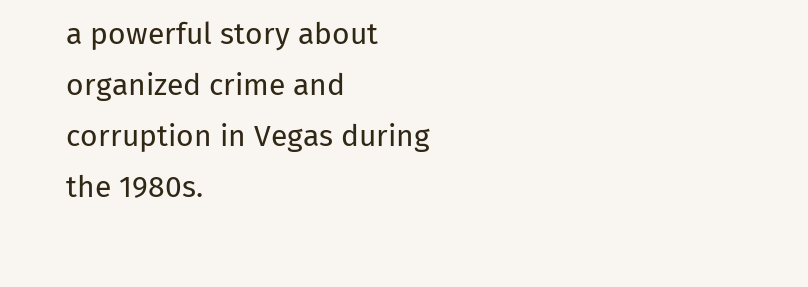a powerful story about organized crime and corruption in Vegas during the 1980s.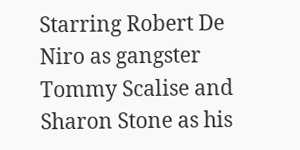Starring Robert De Niro as gangster Tommy Scalise and Sharon Stone as his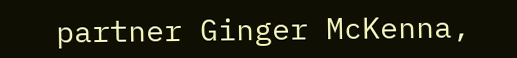partner Ginger McKenna,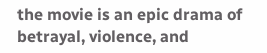the movie is an epic drama of betrayal, violence, and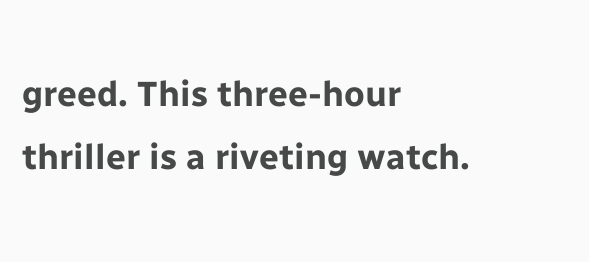greed. This three-hour thriller is a riveting watch.